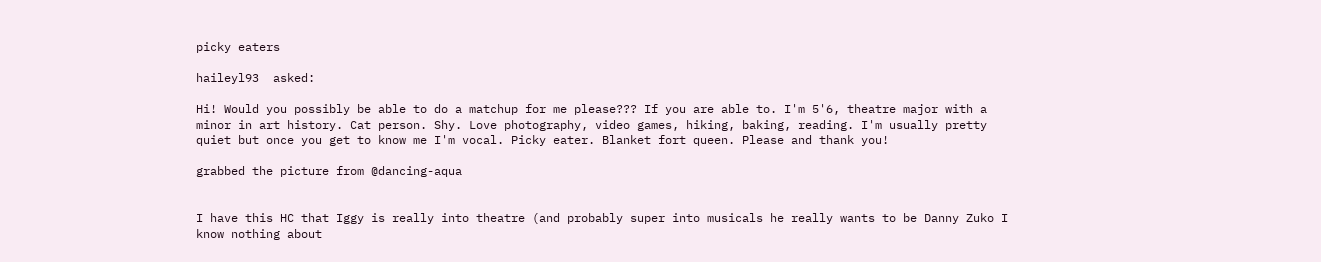picky eaters

haileyl93  asked:

Hi! Would you possibly be able to do a matchup for me please??? If you are able to. I'm 5'6, theatre major with a minor in art history. Cat person. Shy. Love photography, video games, hiking, baking, reading. I'm usually pretty quiet but once you get to know me I'm vocal. Picky eater. Blanket fort queen. Please and thank you!

grabbed the picture from @dancing-aqua


I have this HC that Iggy is really into theatre (and probably super into musicals he really wants to be Danny Zuko I know nothing about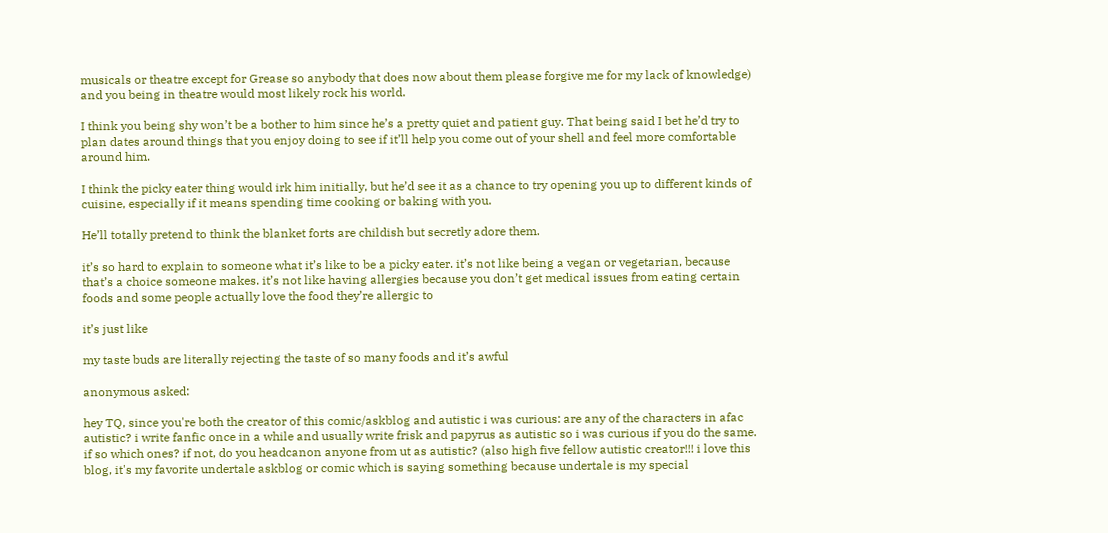musicals or theatre except for Grease so anybody that does now about them please forgive me for my lack of knowledge) and you being in theatre would most likely rock his world.

I think you being shy won’t be a bother to him since he’s a pretty quiet and patient guy. That being said I bet he’d try to plan dates around things that you enjoy doing to see if it’ll help you come out of your shell and feel more comfortable around him.

I think the picky eater thing would irk him initially, but he’d see it as a chance to try opening you up to different kinds of cuisine, especially if it means spending time cooking or baking with you.

He’ll totally pretend to think the blanket forts are childish but secretly adore them.

it’s so hard to explain to someone what it’s like to be a picky eater. it’s not like being a vegan or vegetarian, because that’s a choice someone makes. it’s not like having allergies because you don’t get medical issues from eating certain foods and some people actually love the food they’re allergic to

it’s just like

my taste buds are literally rejecting the taste of so many foods and it’s awful

anonymous asked:

hey TQ, since you're both the creator of this comic/askblog and autistic i was curious: are any of the characters in afac autistic? i write fanfic once in a while and usually write frisk and papyrus as autistic so i was curious if you do the same. if so which ones? if not, do you headcanon anyone from ut as autistic? (also high five fellow autistic creator!!! i love this blog, it's my favorite undertale askblog or comic which is saying something because undertale is my special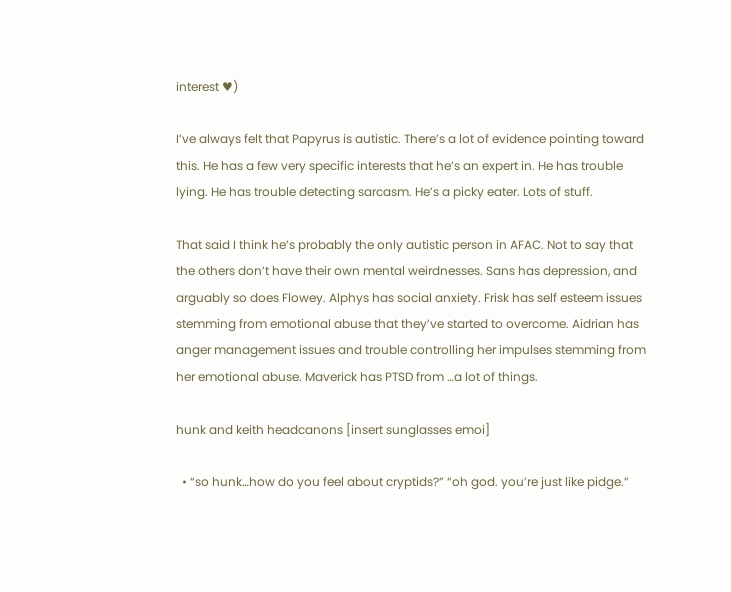interest ♥)

I’ve always felt that Papyrus is autistic. There’s a lot of evidence pointing toward this. He has a few very specific interests that he’s an expert in. He has trouble lying. He has trouble detecting sarcasm. He’s a picky eater. Lots of stuff.

That said I think he’s probably the only autistic person in AFAC. Not to say that the others don’t have their own mental weirdnesses. Sans has depression, and arguably so does Flowey. Alphys has social anxiety. Frisk has self esteem issues stemming from emotional abuse that they’ve started to overcome. Aidrian has anger management issues and trouble controlling her impulses stemming from her emotional abuse. Maverick has PTSD from …a lot of things.

hunk and keith headcanons [insert sunglasses emoi]

  • “so hunk…how do you feel about cryptids?” “oh god. you’re just like pidge.”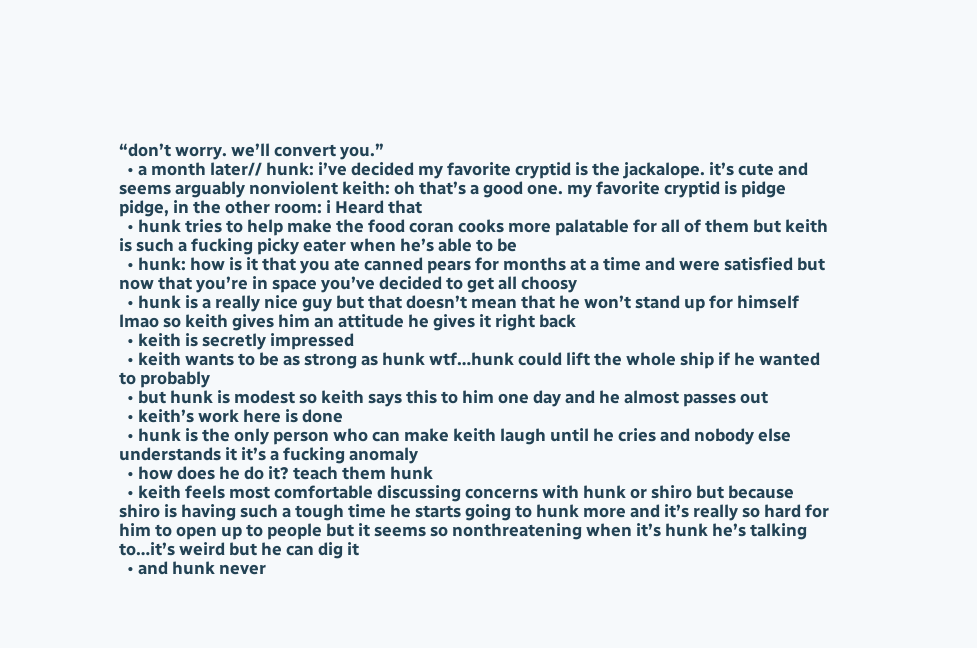“don’t worry. we’ll convert you.”
  • a month later// hunk: i’ve decided my favorite cryptid is the jackalope. it’s cute and seems arguably nonviolent keith: oh that’s a good one. my favorite cryptid is pidge pidge, in the other room: i Heard that
  • hunk tries to help make the food coran cooks more palatable for all of them but keith is such a fucking picky eater when he’s able to be
  • hunk: how is it that you ate canned pears for months at a time and were satisfied but now that you’re in space you’ve decided to get all choosy
  • hunk is a really nice guy but that doesn’t mean that he won’t stand up for himself lmao so keith gives him an attitude he gives it right back
  • keith is secretly impressed
  • keith wants to be as strong as hunk wtf…hunk could lift the whole ship if he wanted to probably
  • but hunk is modest so keith says this to him one day and he almost passes out
  • keith’s work here is done
  • hunk is the only person who can make keith laugh until he cries and nobody else understands it it’s a fucking anomaly
  • how does he do it? teach them hunk
  • keith feels most comfortable discussing concerns with hunk or shiro but because shiro is having such a tough time he starts going to hunk more and it’s really so hard for him to open up to people but it seems so nonthreatening when it’s hunk he’s talking to…it’s weird but he can dig it
  • and hunk never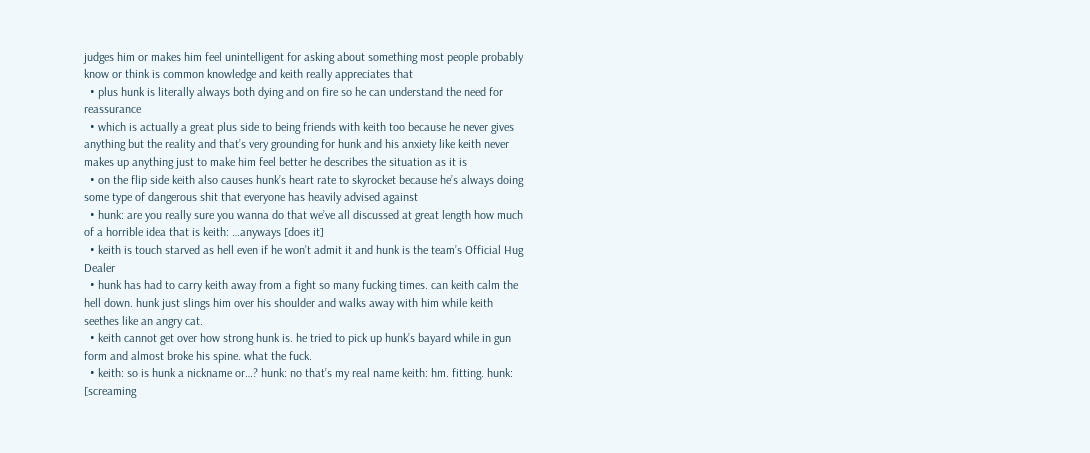judges him or makes him feel unintelligent for asking about something most people probably know or think is common knowledge and keith really appreciates that
  • plus hunk is literally always both dying and on fire so he can understand the need for reassurance
  • which is actually a great plus side to being friends with keith too because he never gives anything but the reality and that’s very grounding for hunk and his anxiety like keith never makes up anything just to make him feel better he describes the situation as it is
  • on the flip side keith also causes hunk’s heart rate to skyrocket because he’s always doing some type of dangerous shit that everyone has heavily advised against
  • hunk: are you really sure you wanna do that we’ve all discussed at great length how much of a horrible idea that is keith: …anyways [does it]
  • keith is touch starved as hell even if he won’t admit it and hunk is the team’s Official Hug Dealer
  • hunk has had to carry keith away from a fight so many fucking times. can keith calm the hell down. hunk just slings him over his shoulder and walks away with him while keith seethes like an angry cat.
  • keith cannot get over how strong hunk is. he tried to pick up hunk’s bayard while in gun form and almost broke his spine. what the fuck.
  • keith: so is hunk a nickname or…? hunk: no that’s my real name keith: hm. fitting. hunk: [screaming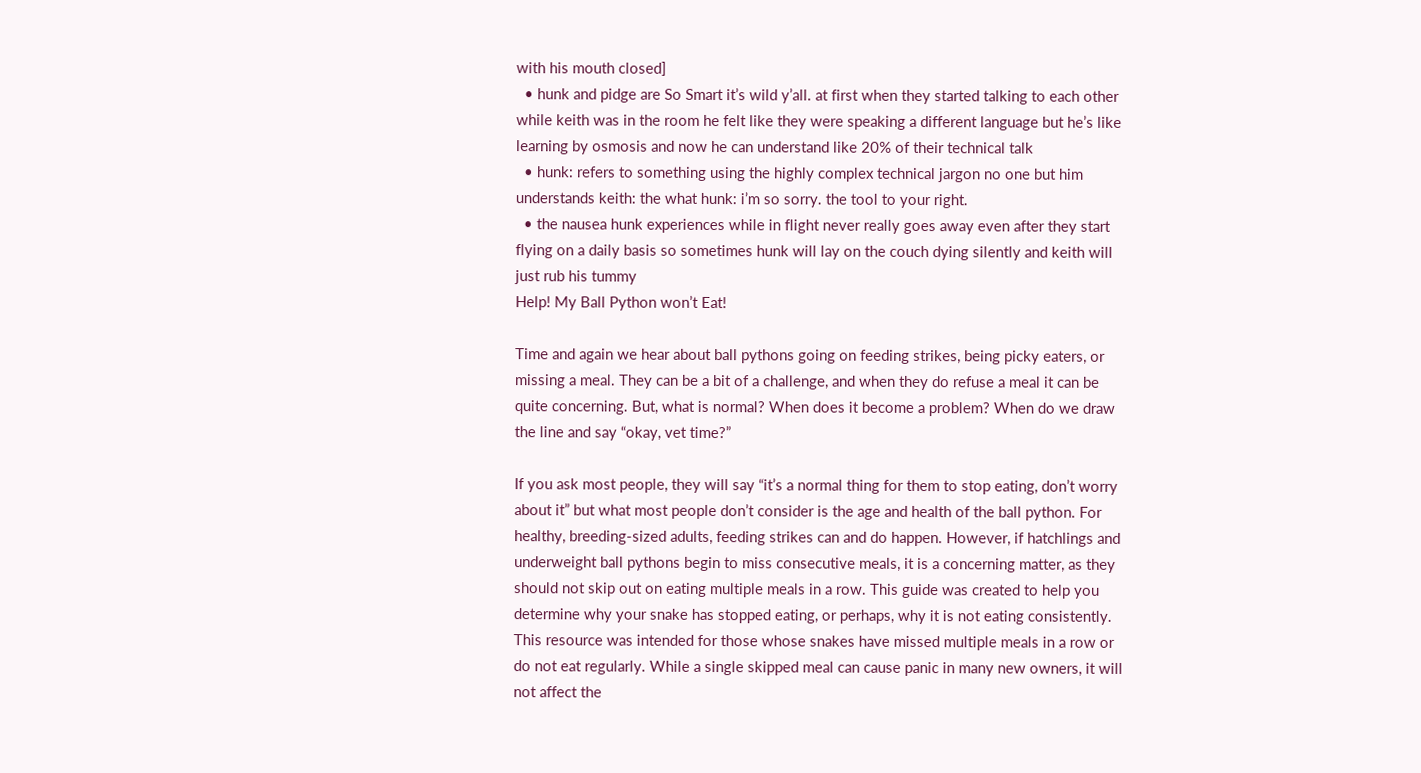with his mouth closed]
  • hunk and pidge are So Smart it’s wild y’all. at first when they started talking to each other while keith was in the room he felt like they were speaking a different language but he’s like learning by osmosis and now he can understand like 20% of their technical talk
  • hunk: refers to something using the highly complex technical jargon no one but him understands keith: the what hunk: i’m so sorry. the tool to your right.
  • the nausea hunk experiences while in flight never really goes away even after they start flying on a daily basis so sometimes hunk will lay on the couch dying silently and keith will just rub his tummy
Help! My Ball Python won’t Eat!

Time and again we hear about ball pythons going on feeding strikes, being picky eaters, or missing a meal. They can be a bit of a challenge, and when they do refuse a meal it can be quite concerning. But, what is normal? When does it become a problem? When do we draw the line and say “okay, vet time?”

If you ask most people, they will say “it’s a normal thing for them to stop eating, don’t worry about it” but what most people don’t consider is the age and health of the ball python. For healthy, breeding-sized adults, feeding strikes can and do happen. However, if hatchlings and underweight ball pythons begin to miss consecutive meals, it is a concerning matter, as they should not skip out on eating multiple meals in a row. This guide was created to help you determine why your snake has stopped eating, or perhaps, why it is not eating consistently. This resource was intended for those whose snakes have missed multiple meals in a row or do not eat regularly. While a single skipped meal can cause panic in many new owners, it will not affect the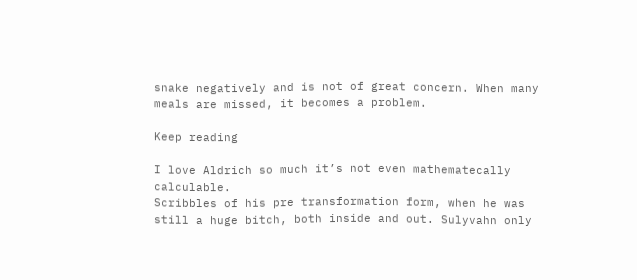snake negatively and is not of great concern. When many meals are missed, it becomes a problem.

Keep reading

I love Aldrich so much it’s not even mathematecally calculable.
Scribbles of his pre transformation form, when he was still a huge bitch, both inside and out. Sulyvahn only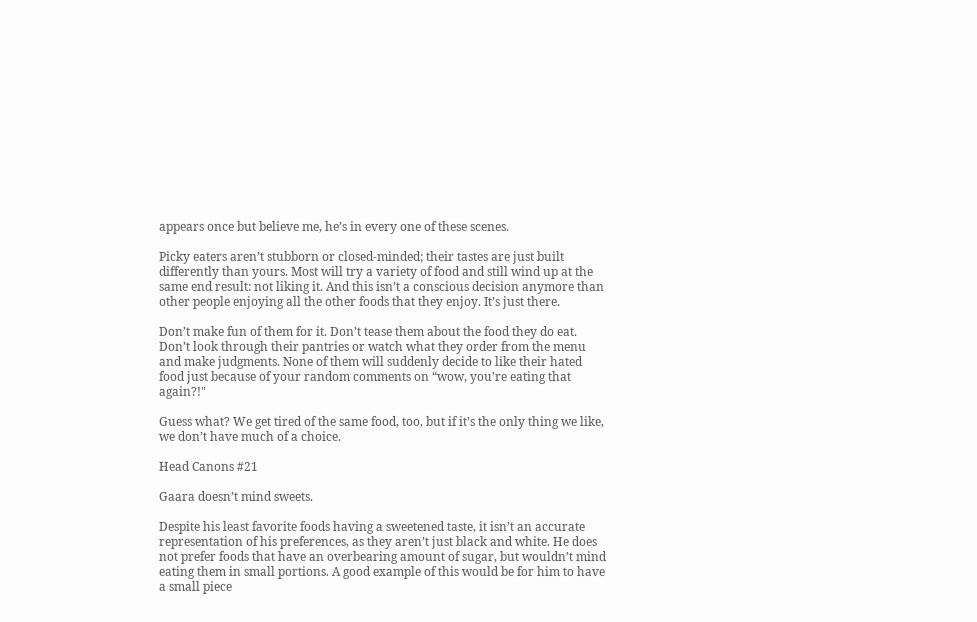appears once but believe me, he’s in every one of these scenes.

Picky eaters aren’t stubborn or closed-minded; their tastes are just built differently than yours. Most will try a variety of food and still wind up at the same end result: not liking it. And this isn’t a conscious decision anymore than other people enjoying all the other foods that they enjoy. It’s just there.

Don’t make fun of them for it. Don’t tease them about the food they do eat. Don’t look through their pantries or watch what they order from the menu and make judgments. None of them will suddenly decide to like their hated food just because of your random comments on “wow, you’re eating that again?!"

Guess what? We get tired of the same food, too, but if it’s the only thing we like, we don’t have much of a choice.

Head Canons #21

Gaara doesn’t mind sweets.

Despite his least favorite foods having a sweetened taste, it isn’t an accurate representation of his preferences, as they aren’t just black and white. He does not prefer foods that have an overbearing amount of sugar, but wouldn’t mind eating them in small portions. A good example of this would be for him to have a small piece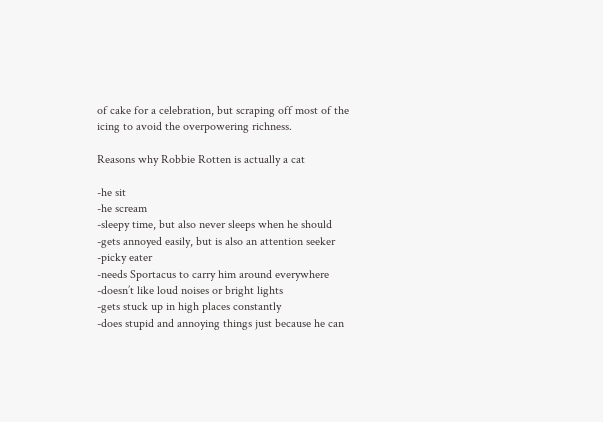of cake for a celebration, but scraping off most of the icing to avoid the overpowering richness.

Reasons why Robbie Rotten is actually a cat

-he sit
-he scream
-sleepy time, but also never sleeps when he should
-gets annoyed easily, but is also an attention seeker
-picky eater
-needs Sportacus to carry him around everywhere
-doesn’t like loud noises or bright lights
-gets stuck up in high places constantly
-does stupid and annoying things just because he can